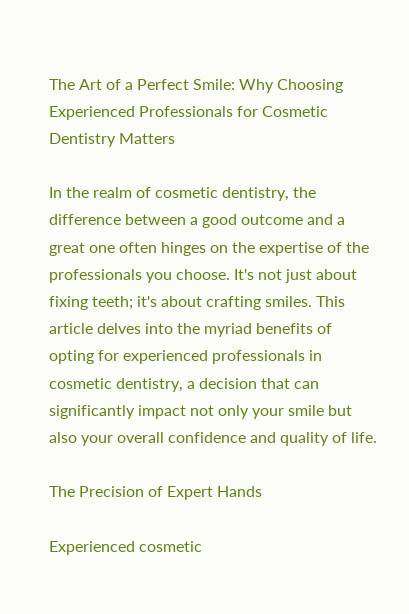The Art of a Perfect Smile: Why Choosing Experienced Professionals for Cosmetic Dentistry Matters

In the realm of cosmetic dentistry, the difference between a good outcome and a great one often hinges on the expertise of the professionals you choose. It's not just about fixing teeth; it's about crafting smiles. This article delves into the myriad benefits of opting for experienced professionals in cosmetic dentistry, a decision that can significantly impact not only your smile but also your overall confidence and quality of life.

The Precision of Expert Hands

Experienced cosmetic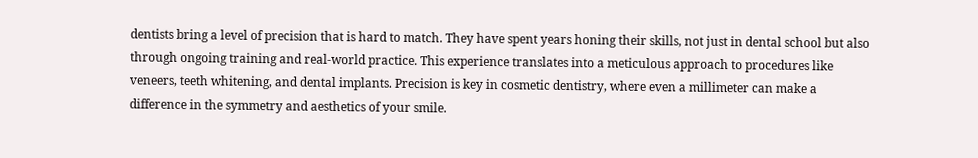dentists bring a level of precision that is hard to match. They have spent years honing their skills, not just in dental school but also through ongoing training and real-world practice. This experience translates into a meticulous approach to procedures like veneers, teeth whitening, and dental implants. Precision is key in cosmetic dentistry, where even a millimeter can make a difference in the symmetry and aesthetics of your smile.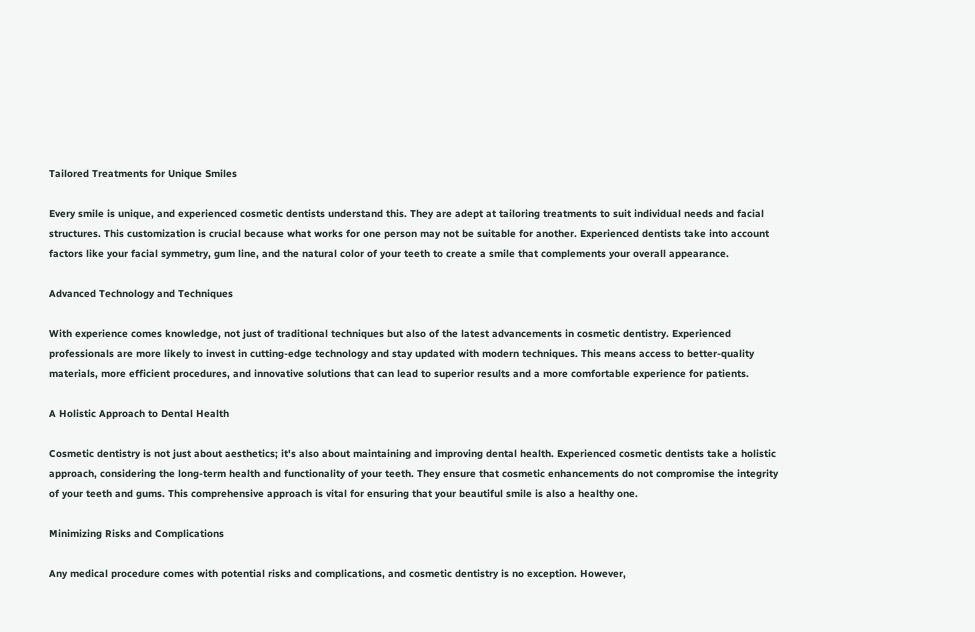Tailored Treatments for Unique Smiles

Every smile is unique, and experienced cosmetic dentists understand this. They are adept at tailoring treatments to suit individual needs and facial structures. This customization is crucial because what works for one person may not be suitable for another. Experienced dentists take into account factors like your facial symmetry, gum line, and the natural color of your teeth to create a smile that complements your overall appearance.

Advanced Technology and Techniques

With experience comes knowledge, not just of traditional techniques but also of the latest advancements in cosmetic dentistry. Experienced professionals are more likely to invest in cutting-edge technology and stay updated with modern techniques. This means access to better-quality materials, more efficient procedures, and innovative solutions that can lead to superior results and a more comfortable experience for patients.

A Holistic Approach to Dental Health

Cosmetic dentistry is not just about aesthetics; it's also about maintaining and improving dental health. Experienced cosmetic dentists take a holistic approach, considering the long-term health and functionality of your teeth. They ensure that cosmetic enhancements do not compromise the integrity of your teeth and gums. This comprehensive approach is vital for ensuring that your beautiful smile is also a healthy one.

Minimizing Risks and Complications

Any medical procedure comes with potential risks and complications, and cosmetic dentistry is no exception. However,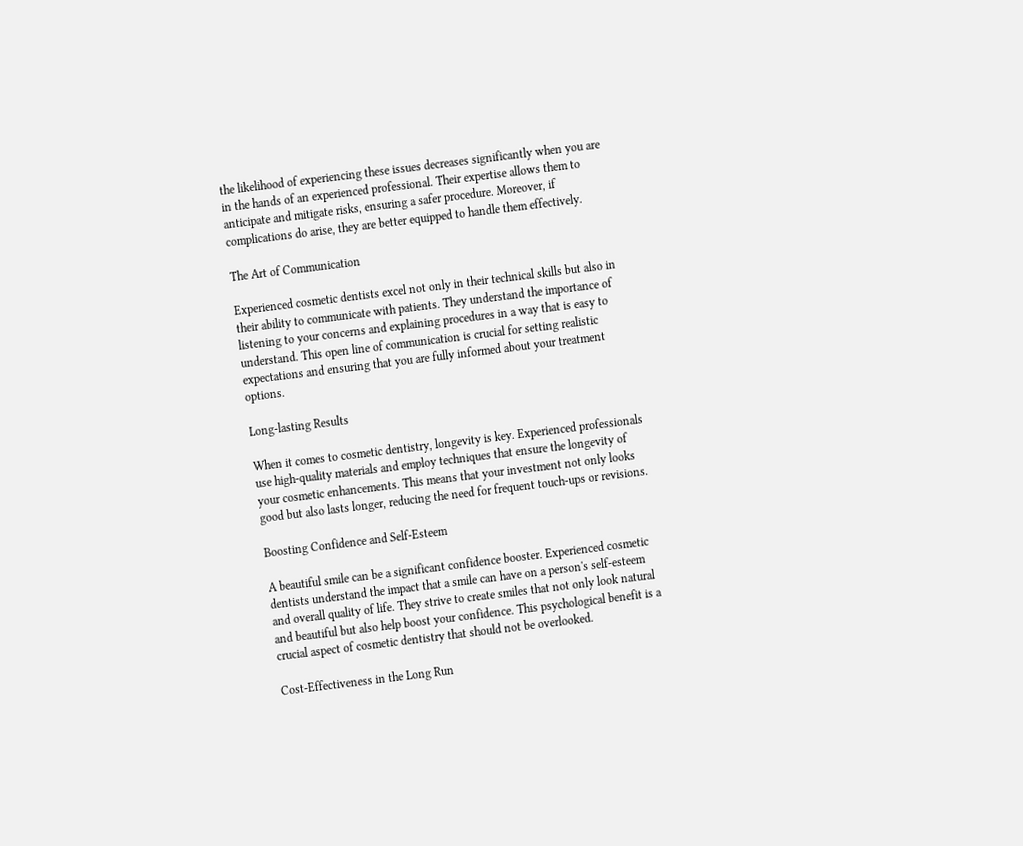the likelihood of experiencing these issues decreases significantly when you are in the hands of an experienced professional. Their expertise allows them to anticipate and mitigate risks, ensuring a safer procedure. Moreover, if complications do arise, they are better equipped to handle them effectively.

The Art of Communication

Experienced cosmetic dentists excel not only in their technical skills but also in their ability to communicate with patients. They understand the importance of listening to your concerns and explaining procedures in a way that is easy to understand. This open line of communication is crucial for setting realistic expectations and ensuring that you are fully informed about your treatment options.

Long-lasting Results

When it comes to cosmetic dentistry, longevity is key. Experienced professionals use high-quality materials and employ techniques that ensure the longevity of your cosmetic enhancements. This means that your investment not only looks good but also lasts longer, reducing the need for frequent touch-ups or revisions.

Boosting Confidence and Self-Esteem

A beautiful smile can be a significant confidence booster. Experienced cosmetic dentists understand the impact that a smile can have on a person's self-esteem and overall quality of life. They strive to create smiles that not only look natural and beautiful but also help boost your confidence. This psychological benefit is a crucial aspect of cosmetic dentistry that should not be overlooked.

Cost-Effectiveness in the Long Run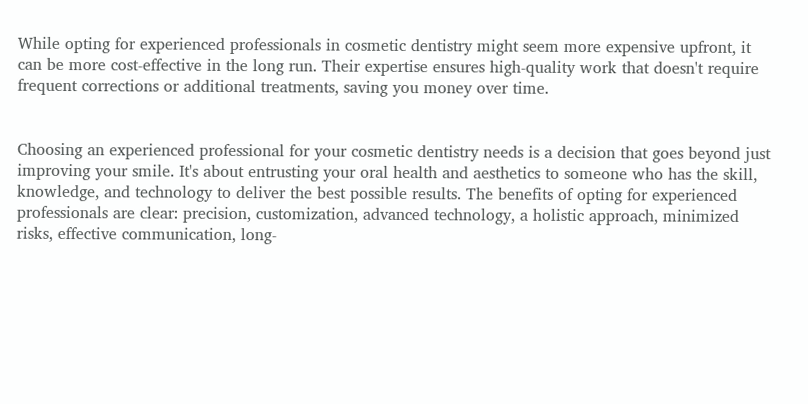While opting for experienced professionals in cosmetic dentistry might seem more expensive upfront, it can be more cost-effective in the long run. Their expertise ensures high-quality work that doesn't require frequent corrections or additional treatments, saving you money over time.


Choosing an experienced professional for your cosmetic dentistry needs is a decision that goes beyond just improving your smile. It's about entrusting your oral health and aesthetics to someone who has the skill, knowledge, and technology to deliver the best possible results. The benefits of opting for experienced professionals are clear: precision, customization, advanced technology, a holistic approach, minimized risks, effective communication, long-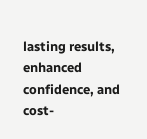lasting results, enhanced confidence, and cost-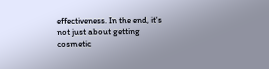effectiveness. In the end, it's not just about getting cosmetic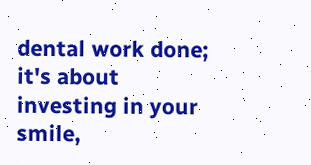dental work done; it's about investing in your smile,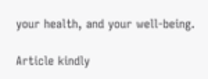your health, and your well-being.

Article kindly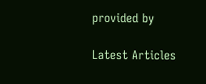provided by

Latest Articles